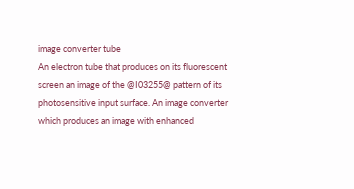image converter tube
An electron tube that produces on its fluorescent screen an image of the @I03255@ pattern of its photosensitive input surface. An image converter which produces an image with enhanced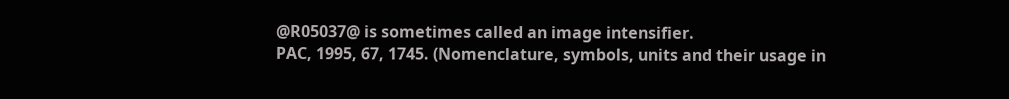@R05037@ is sometimes called an image intensifier.
PAC, 1995, 67, 1745. (Nomenclature, symbols, units and their usage in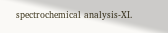spectrochemical analysis-XI.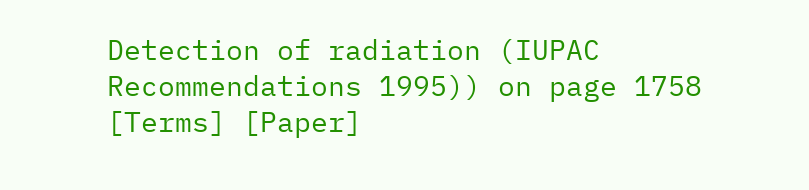Detection of radiation (IUPAC Recommendations 1995)) on page 1758 [Terms] [Paper]